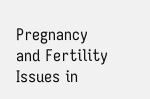Pregnancy and Fertility Issues in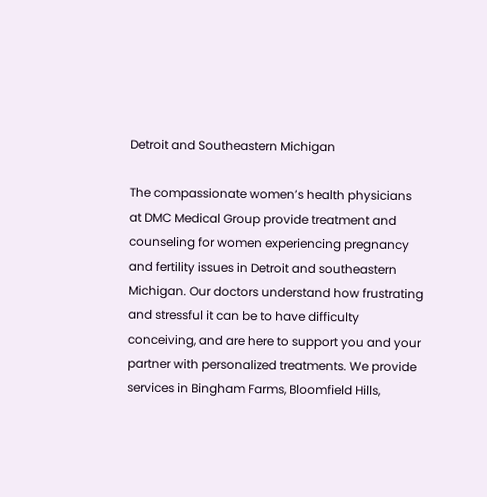Detroit and Southeastern Michigan

The compassionate women’s health physicians at DMC Medical Group provide treatment and counseling for women experiencing pregnancy and fertility issues in Detroit and southeastern Michigan. Our doctors understand how frustrating and stressful it can be to have difficulty conceiving, and are here to support you and your partner with personalized treatments. We provide services in Bingham Farms, Bloomfield Hills,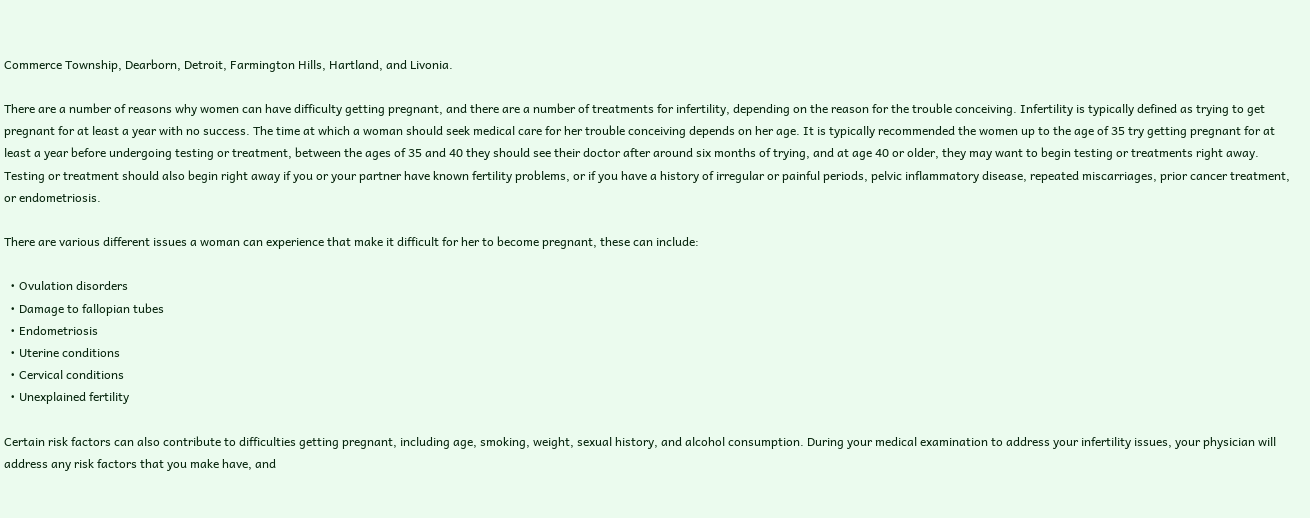Commerce Township, Dearborn, Detroit, Farmington Hills, Hartland, and Livonia.

There are a number of reasons why women can have difficulty getting pregnant, and there are a number of treatments for infertility, depending on the reason for the trouble conceiving. Infertility is typically defined as trying to get pregnant for at least a year with no success. The time at which a woman should seek medical care for her trouble conceiving depends on her age. It is typically recommended the women up to the age of 35 try getting pregnant for at least a year before undergoing testing or treatment, between the ages of 35 and 40 they should see their doctor after around six months of trying, and at age 40 or older, they may want to begin testing or treatments right away. Testing or treatment should also begin right away if you or your partner have known fertility problems, or if you have a history of irregular or painful periods, pelvic inflammatory disease, repeated miscarriages, prior cancer treatment, or endometriosis.

There are various different issues a woman can experience that make it difficult for her to become pregnant, these can include:

  • Ovulation disorders
  • Damage to fallopian tubes
  • Endometriosis
  • Uterine conditions
  • Cervical conditions
  • Unexplained fertility

Certain risk factors can also contribute to difficulties getting pregnant, including age, smoking, weight, sexual history, and alcohol consumption. During your medical examination to address your infertility issues, your physician will address any risk factors that you make have, and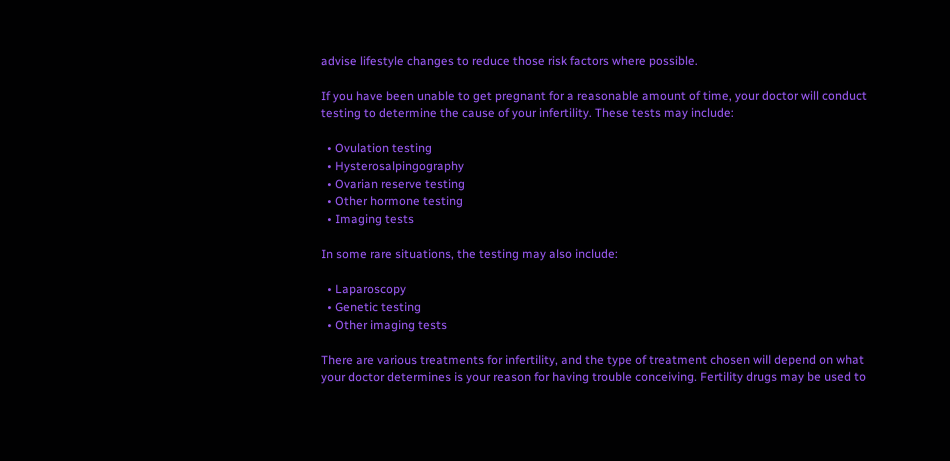advise lifestyle changes to reduce those risk factors where possible.

If you have been unable to get pregnant for a reasonable amount of time, your doctor will conduct testing to determine the cause of your infertility. These tests may include:

  • Ovulation testing
  • Hysterosalpingography
  • Ovarian reserve testing
  • Other hormone testing
  • Imaging tests

In some rare situations, the testing may also include:

  • Laparoscopy
  • Genetic testing
  • Other imaging tests

There are various treatments for infertility, and the type of treatment chosen will depend on what your doctor determines is your reason for having trouble conceiving. Fertility drugs may be used to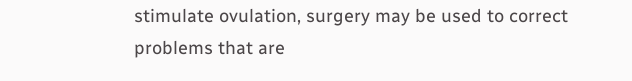stimulate ovulation, surgery may be used to correct problems that are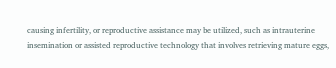causing infertility, or reproductive assistance may be utilized, such as intrauterine insemination or assisted reproductive technology that involves retrieving mature eggs,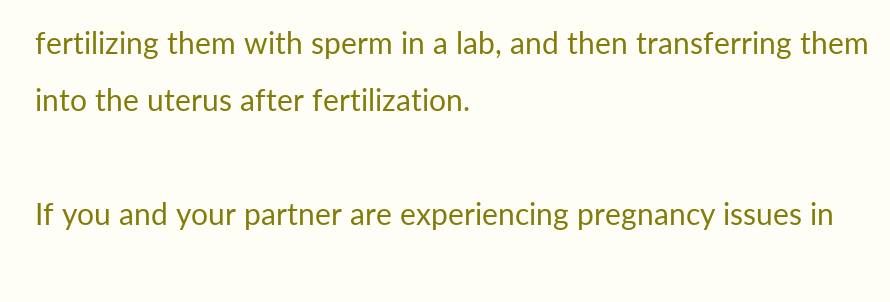fertilizing them with sperm in a lab, and then transferring them into the uterus after fertilization.

If you and your partner are experiencing pregnancy issues in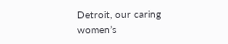Detroit, our caring women’s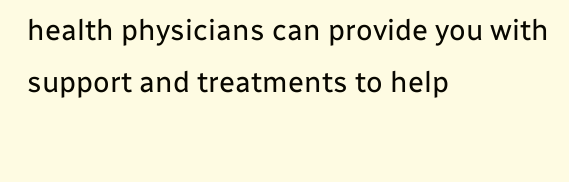health physicians can provide you with support and treatments to help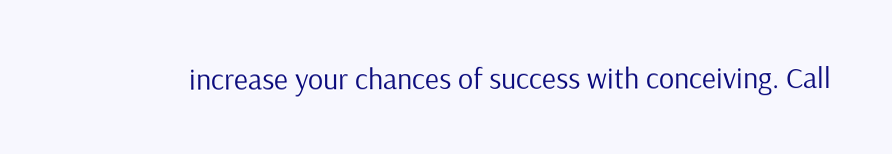increase your chances of success with conceiving. Call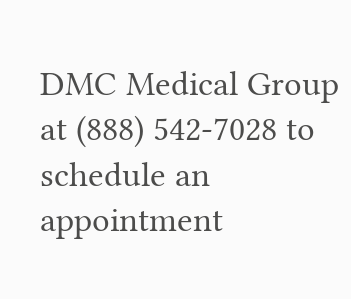DMC Medical Group at (888) 542-7028 to schedule an appointment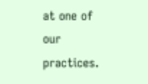at one of our practices.